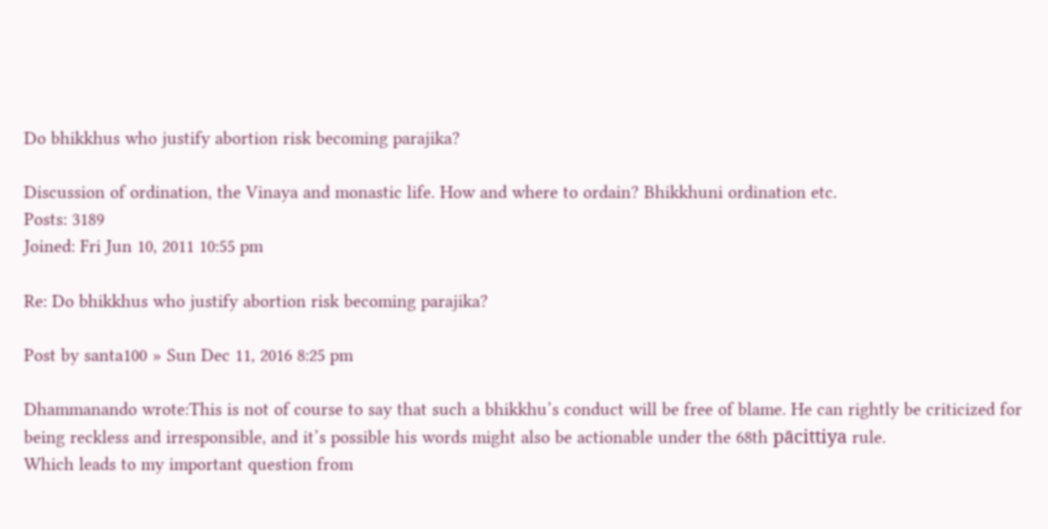Do bhikkhus who justify abortion risk becoming parajika?

Discussion of ordination, the Vinaya and monastic life. How and where to ordain? Bhikkhuni ordination etc.
Posts: 3189
Joined: Fri Jun 10, 2011 10:55 pm

Re: Do bhikkhus who justify abortion risk becoming parajika?

Post by santa100 » Sun Dec 11, 2016 8:25 pm

Dhammanando wrote:This is not of course to say that such a bhikkhu’s conduct will be free of blame. He can rightly be criticized for being reckless and irresponsible, and it’s possible his words might also be actionable under the 68th pācittiya rule.
Which leads to my important question from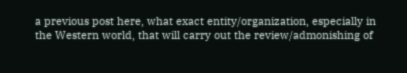a previous post here, what exact entity/organization, especially in the Western world, that will carry out the review/admonishing of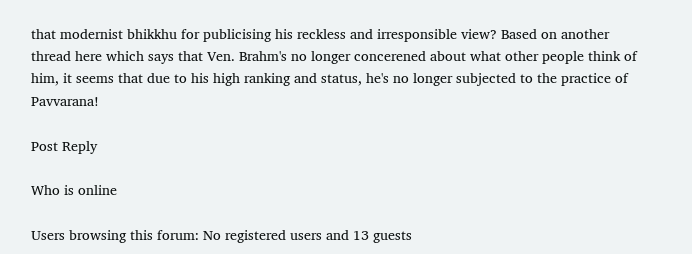that modernist bhikkhu for publicising his reckless and irresponsible view? Based on another thread here which says that Ven. Brahm's no longer concerened about what other people think of him, it seems that due to his high ranking and status, he's no longer subjected to the practice of Pavvarana!

Post Reply

Who is online

Users browsing this forum: No registered users and 13 guests